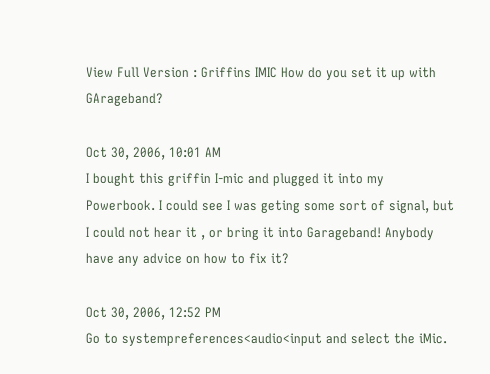View Full Version : Griffins IMIC How do you set it up with GArageband?

Oct 30, 2006, 10:01 AM
I bought this griffin I-mic and plugged it into my Powerbook. I could see I was geting some sort of signal, but I could not hear it , or bring it into Garageband! Anybody have any advice on how to fix it?

Oct 30, 2006, 12:52 PM
Go to systempreferences<audio<input and select the iMic.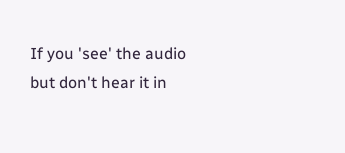If you 'see' the audio but don't hear it in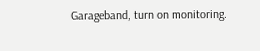Garageband, turn on monitoring.